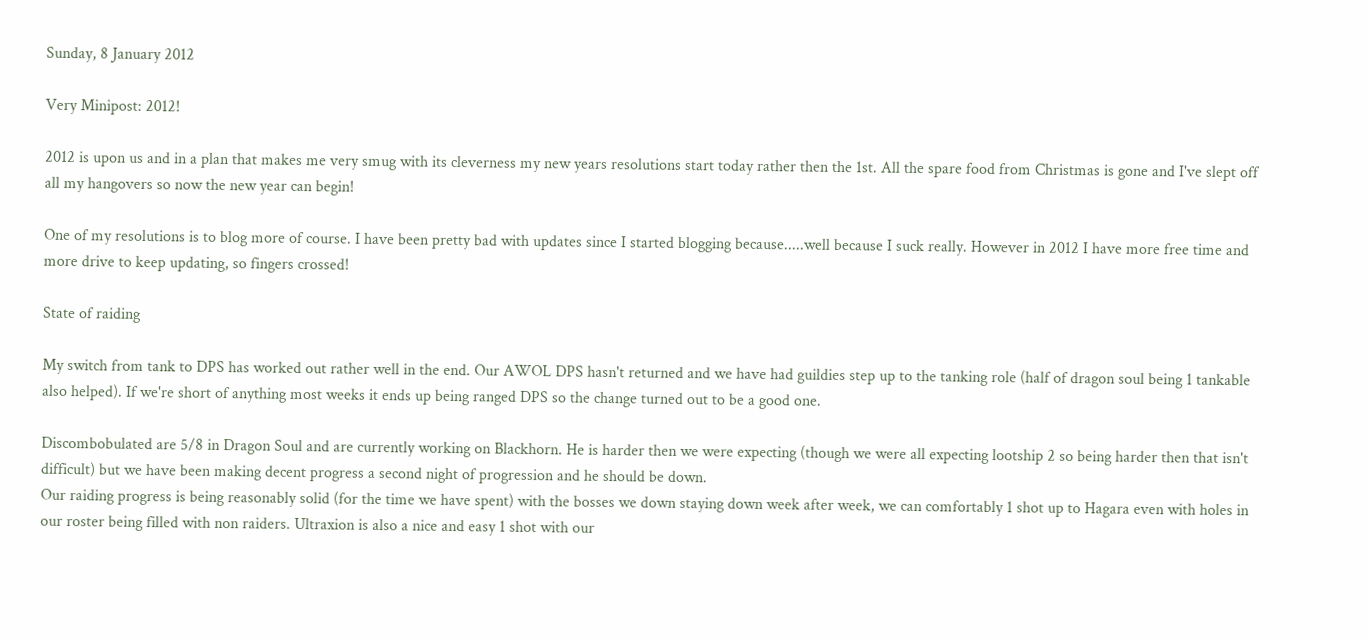Sunday, 8 January 2012

Very Minipost: 2012!

2012 is upon us and in a plan that makes me very smug with its cleverness my new years resolutions start today rather then the 1st. All the spare food from Christmas is gone and I've slept off all my hangovers so now the new year can begin!

One of my resolutions is to blog more of course. I have been pretty bad with updates since I started blogging because.....well because I suck really. However in 2012 I have more free time and more drive to keep updating, so fingers crossed!

State of raiding

My switch from tank to DPS has worked out rather well in the end. Our AWOL DPS hasn't returned and we have had guildies step up to the tanking role (half of dragon soul being 1 tankable also helped). If we're short of anything most weeks it ends up being ranged DPS so the change turned out to be a good one.

Discombobulated are 5/8 in Dragon Soul and are currently working on Blackhorn. He is harder then we were expecting (though we were all expecting lootship 2 so being harder then that isn't difficult) but we have been making decent progress a second night of progression and he should be down.
Our raiding progress is being reasonably solid (for the time we have spent) with the bosses we down staying down week after week, we can comfortably 1 shot up to Hagara even with holes in our roster being filled with non raiders. Ultraxion is also a nice and easy 1 shot with our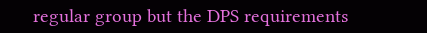regular group but the DPS requirements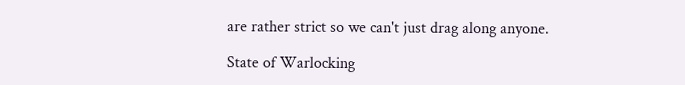are rather strict so we can't just drag along anyone.

State of Warlocking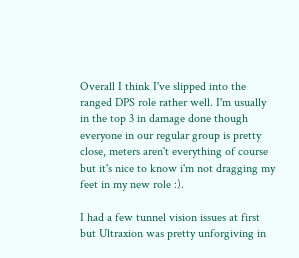Overall I think I've slipped into the ranged DPS role rather well. I'm usually in the top 3 in damage done though everyone in our regular group is pretty close, meters aren't everything of course but it's nice to know i'm not dragging my feet in my new role :).

I had a few tunnel vision issues at first but Ultraxion was pretty unforgiving in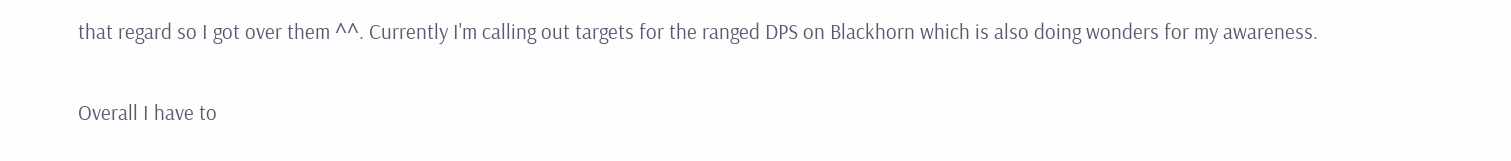that regard so I got over them ^^. Currently I'm calling out targets for the ranged DPS on Blackhorn which is also doing wonders for my awareness.

Overall I have to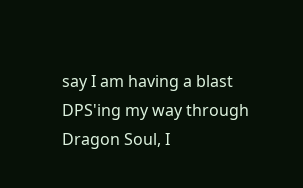say I am having a blast DPS'ing my way through Dragon Soul, I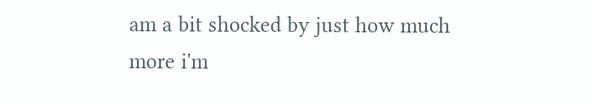am a bit shocked by just how much more i'm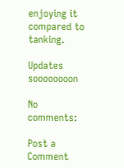enjoying it compared to tanking.

Updates soooooooon

No comments:

Post a Comment